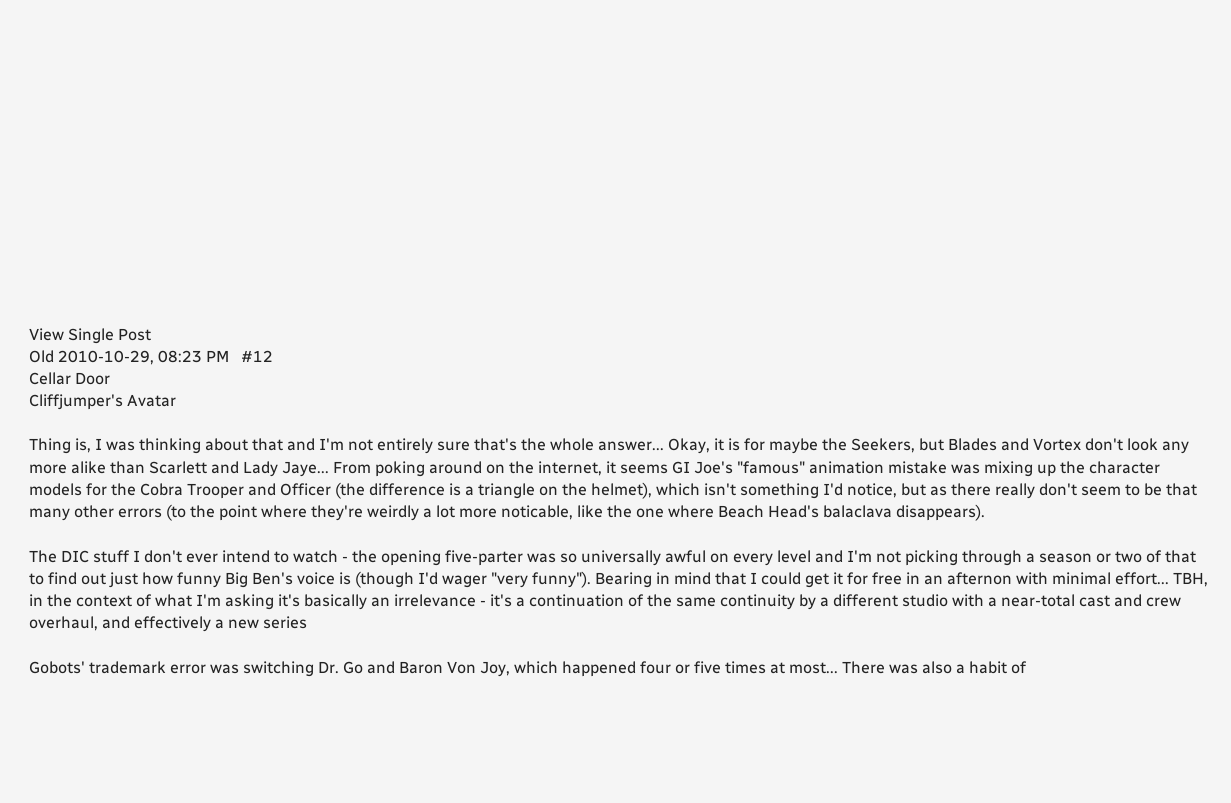View Single Post
Old 2010-10-29, 08:23 PM   #12
Cellar Door
Cliffjumper's Avatar

Thing is, I was thinking about that and I'm not entirely sure that's the whole answer... Okay, it is for maybe the Seekers, but Blades and Vortex don't look any more alike than Scarlett and Lady Jaye... From poking around on the internet, it seems GI Joe's "famous" animation mistake was mixing up the character models for the Cobra Trooper and Officer (the difference is a triangle on the helmet), which isn't something I'd notice, but as there really don't seem to be that many other errors (to the point where they're weirdly a lot more noticable, like the one where Beach Head's balaclava disappears).

The DIC stuff I don't ever intend to watch - the opening five-parter was so universally awful on every level and I'm not picking through a season or two of that to find out just how funny Big Ben's voice is (though I'd wager "very funny"). Bearing in mind that I could get it for free in an afternon with minimal effort... TBH, in the context of what I'm asking it's basically an irrelevance - it's a continuation of the same continuity by a different studio with a near-total cast and crew overhaul, and effectively a new series

Gobots' trademark error was switching Dr. Go and Baron Von Joy, which happened four or five times at most... There was also a habit of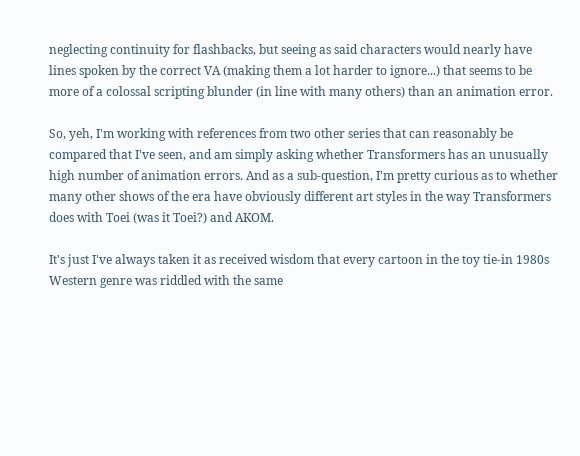neglecting continuity for flashbacks, but seeing as said characters would nearly have lines spoken by the correct VA (making them a lot harder to ignore...) that seems to be more of a colossal scripting blunder (in line with many others) than an animation error.

So, yeh, I'm working with references from two other series that can reasonably be compared that I've seen, and am simply asking whether Transformers has an unusually high number of animation errors. And as a sub-question, I'm pretty curious as to whether many other shows of the era have obviously different art styles in the way Transformers does with Toei (was it Toei?) and AKOM.

It's just I've always taken it as received wisdom that every cartoon in the toy tie-in 1980s Western genre was riddled with the same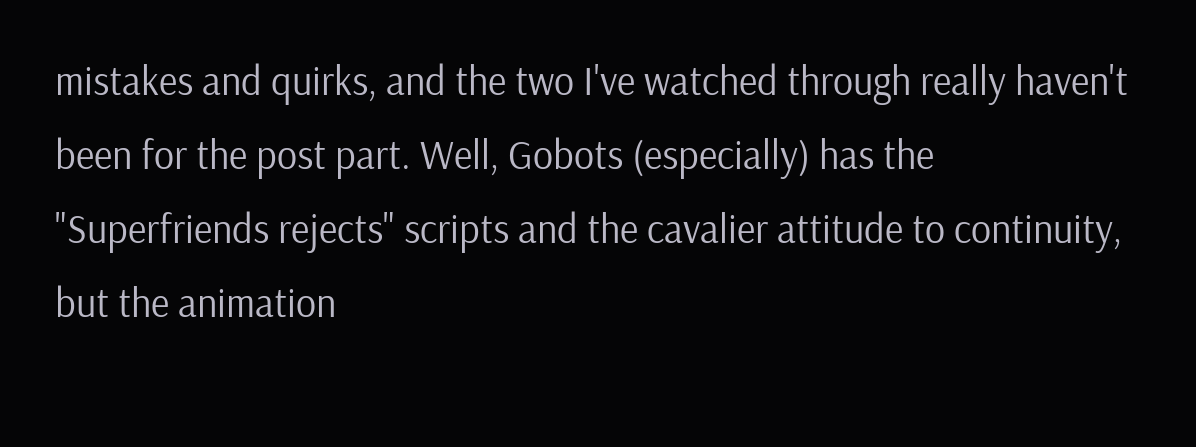mistakes and quirks, and the two I've watched through really haven't been for the post part. Well, Gobots (especially) has the "Superfriends rejects" scripts and the cavalier attitude to continuity, but the animation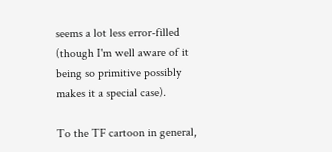seems a lot less error-filled (though I'm well aware of it being so primitive possibly makes it a special case).

To the TF cartoon in general,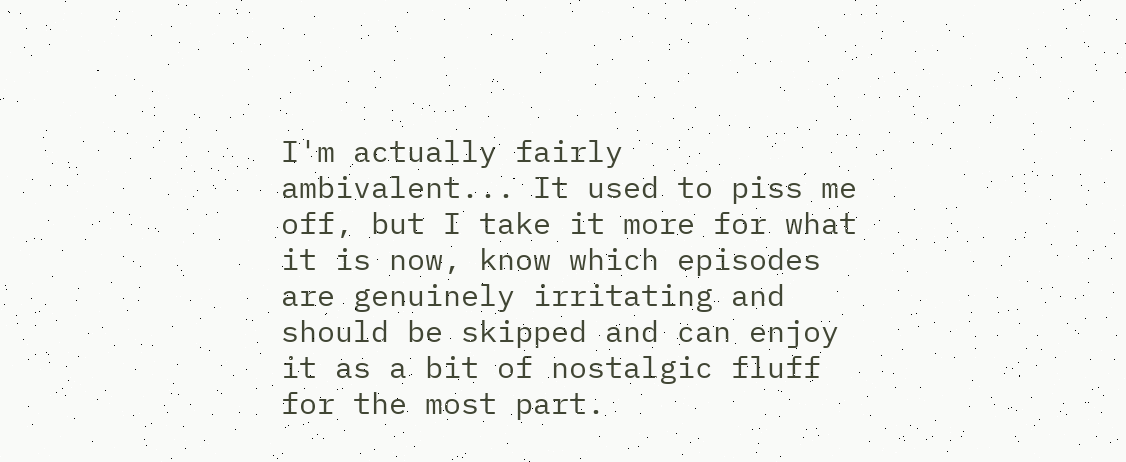I'm actually fairly ambivalent... It used to piss me off, but I take it more for what it is now, know which episodes are genuinely irritating and should be skipped and can enjoy it as a bit of nostalgic fluff for the most part.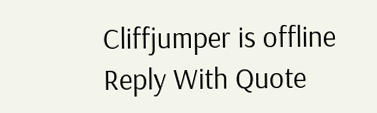Cliffjumper is offline   Reply With Quote